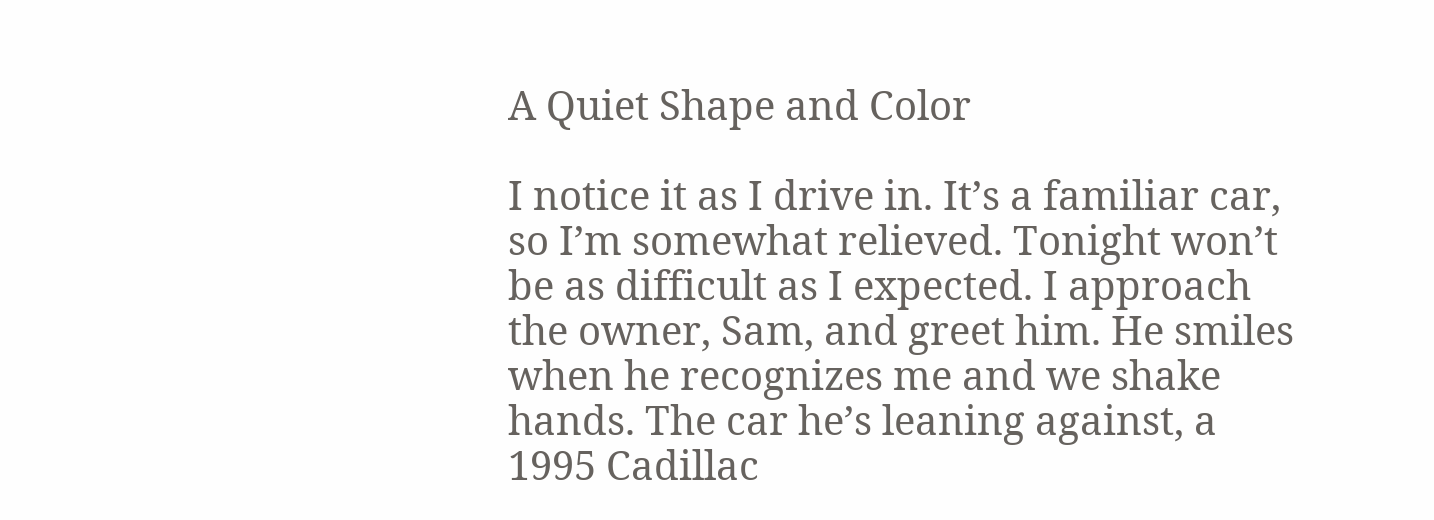A Quiet Shape and Color

I notice it as I drive in. It’s a familiar car, so I’m somewhat relieved. Tonight won’t be as difficult as I expected. I approach the owner, Sam, and greet him. He smiles when he recognizes me and we shake hands. The car he’s leaning against, a 1995 Cadillac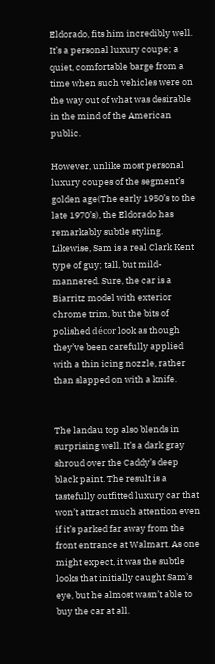Eldorado, fits him incredibly well. It’s a personal luxury coupe; a quiet, comfortable barge from a time when such vehicles were on the way out of what was desirable in the mind of the American public.

However, unlike most personal luxury coupes of the segment’s golden age(The early 1950’s to the late 1970’s), the Eldorado has remarkably subtle styling. Likewise, Sam is a real Clark Kent type of guy; tall, but mild-mannered. Sure, the car is a Biarritz model with exterior chrome trim, but the bits of polished décor look as though they’ve been carefully applied with a thin icing nozzle, rather than slapped on with a knife.


The landau top also blends in surprising well. It’s a dark gray shroud over the Caddy’s deep black paint. The result is a tastefully outfitted luxury car that won’t attract much attention even if it’s parked far away from the front entrance at Walmart. As one might expect, it was the subtle looks that initially caught Sam’s eye, but he almost wasn’t able to buy the car at all.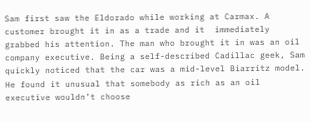Sam first saw the Eldorado while working at Carmax. A customer brought it in as a trade and it  immediately grabbed his attention. The man who brought it in was an oil company executive. Being a self-described Cadillac geek, Sam quickly noticed that the car was a mid-level Biarritz model. He found it unusual that somebody as rich as an oil executive wouldn’t choose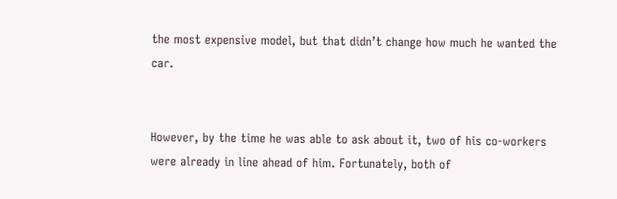the most expensive model, but that didn’t change how much he wanted the car.


However, by the time he was able to ask about it, two of his co-workers were already in line ahead of him. Fortunately, both of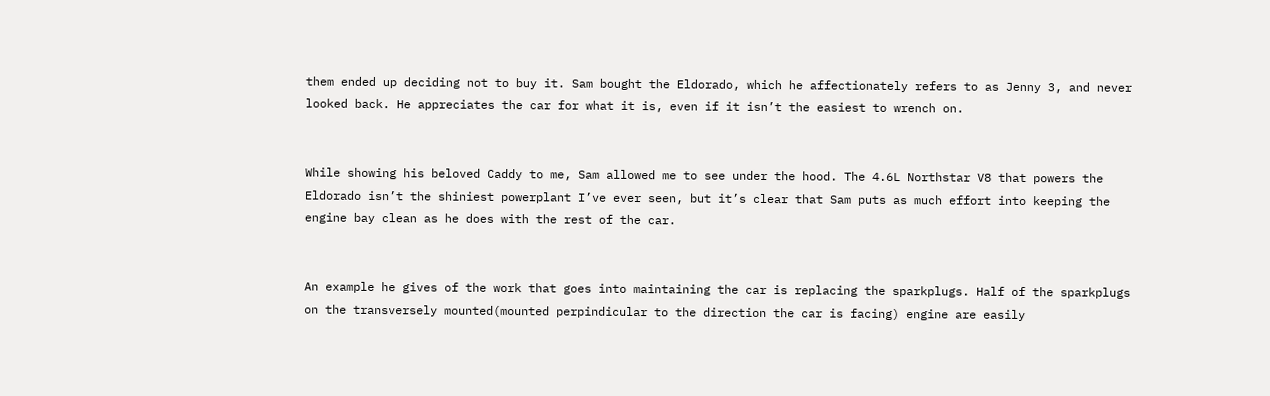them ended up deciding not to buy it. Sam bought the Eldorado, which he affectionately refers to as Jenny 3, and never looked back. He appreciates the car for what it is, even if it isn’t the easiest to wrench on.


While showing his beloved Caddy to me, Sam allowed me to see under the hood. The 4.6L Northstar V8 that powers the Eldorado isn’t the shiniest powerplant I’ve ever seen, but it’s clear that Sam puts as much effort into keeping the engine bay clean as he does with the rest of the car.


An example he gives of the work that goes into maintaining the car is replacing the sparkplugs. Half of the sparkplugs on the transversely mounted(mounted perpindicular to the direction the car is facing) engine are easily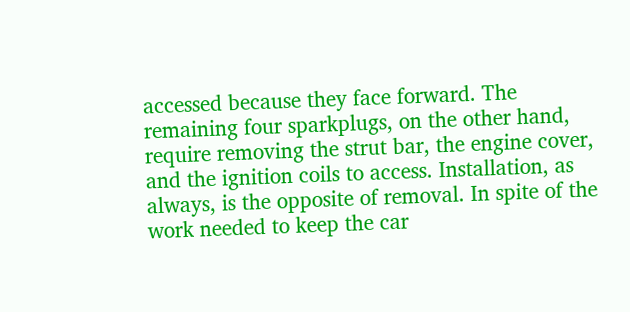accessed because they face forward. The remaining four sparkplugs, on the other hand, require removing the strut bar, the engine cover, and the ignition coils to access. Installation, as always, is the opposite of removal. In spite of the work needed to keep the car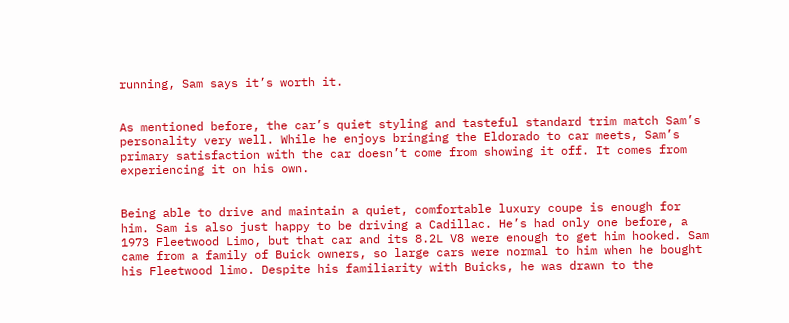running, Sam says it’s worth it.


As mentioned before, the car’s quiet styling and tasteful standard trim match Sam’s personality very well. While he enjoys bringing the Eldorado to car meets, Sam’s primary satisfaction with the car doesn’t come from showing it off. It comes from experiencing it on his own.


Being able to drive and maintain a quiet, comfortable luxury coupe is enough for him. Sam is also just happy to be driving a Cadillac. He’s had only one before, a 1973 Fleetwood Limo, but that car and its 8.2L V8 were enough to get him hooked. Sam came from a family of Buick owners, so large cars were normal to him when he bought his Fleetwood limo. Despite his familiarity with Buicks, he was drawn to the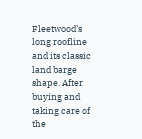Fleetwood’s long roofline and its classic land barge shape. After buying and taking care of the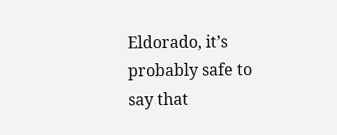Eldorado, it’s probably safe to say that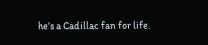he’s a Cadillac fan for life.